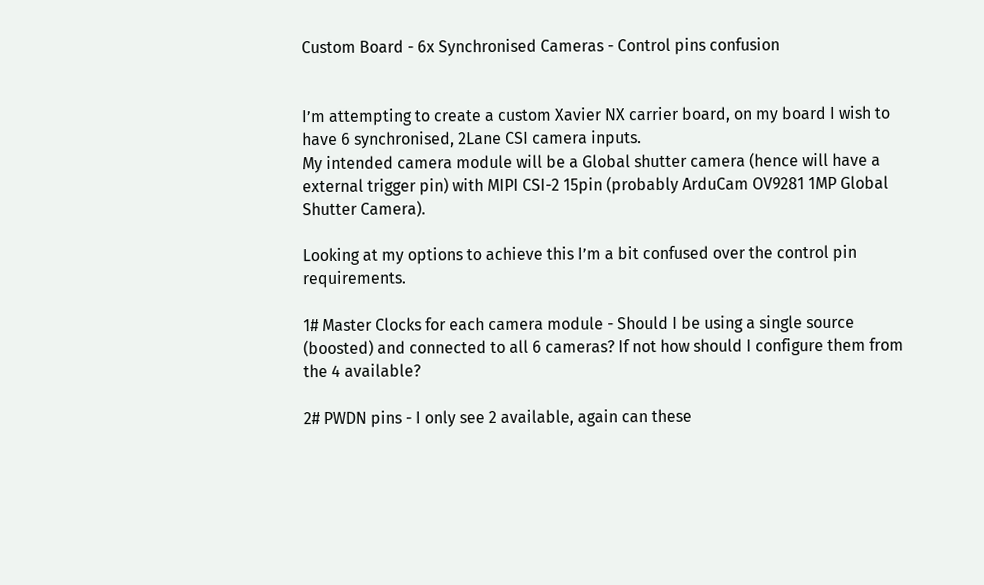Custom Board - 6x Synchronised Cameras - Control pins confusion


I’m attempting to create a custom Xavier NX carrier board, on my board I wish to have 6 synchronised, 2Lane CSI camera inputs.
My intended camera module will be a Global shutter camera (hence will have a external trigger pin) with MIPI CSI-2 15pin (probably ArduCam OV9281 1MP Global Shutter Camera).

Looking at my options to achieve this I’m a bit confused over the control pin requirements.

1# Master Clocks for each camera module - Should I be using a single source (boosted) and connected to all 6 cameras? If not how should I configure them from the 4 available?

2# PWDN pins - I only see 2 available, again can these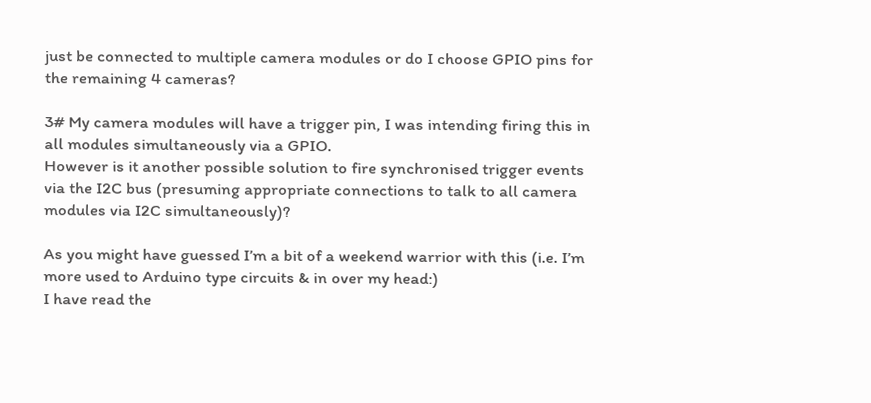just be connected to multiple camera modules or do I choose GPIO pins for the remaining 4 cameras?

3# My camera modules will have a trigger pin, I was intending firing this in all modules simultaneously via a GPIO.
However is it another possible solution to fire synchronised trigger events via the I2C bus (presuming appropriate connections to talk to all camera modules via I2C simultaneously)?

As you might have guessed I’m a bit of a weekend warrior with this (i.e. I’m more used to Arduino type circuits & in over my head:)
I have read the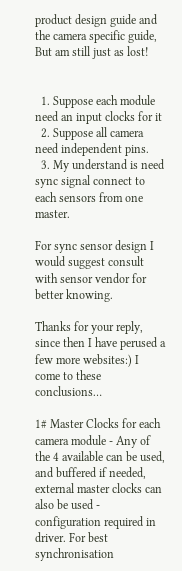product design guide and the camera specific guide, But am still just as lost!


  1. Suppose each module need an input clocks for it
  2. Suppose all camera need independent pins.
  3. My understand is need sync signal connect to each sensors from one master.

For sync sensor design I would suggest consult with sensor vendor for better knowing.

Thanks for your reply, since then I have perused a few more websites:) I come to these conclusions…

1# Master Clocks for each camera module - Any of the 4 available can be used, and buffered if needed, external master clocks can also be used - configuration required in driver. For best synchronisation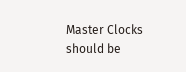Master Clocks should be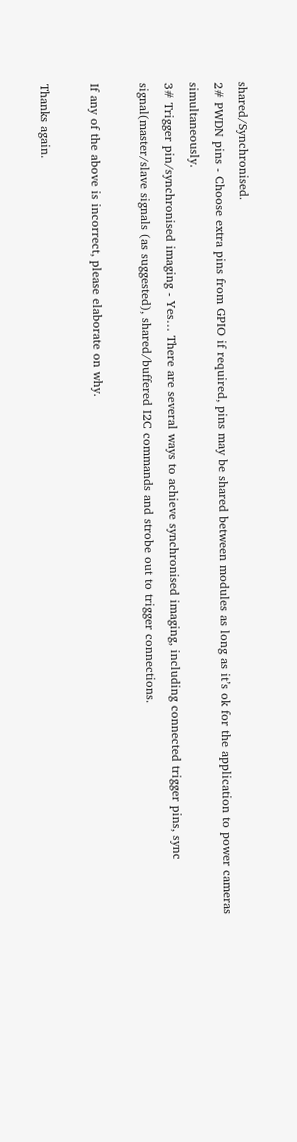shared/Synchronised.
2# PWDN pins - Choose extra pins from GPIO if required, pins may be shared between modules as long as it’s ok for the application to power cameras simultaneously.
3# Trigger pin/synchronised imaging - Yes… There are several ways to achieve synchronised imaging, including connected trigger pins, sync signal(master/slave signals (as suggested), shared/buffered I2C commands and strobe out to trigger connections.

If any of the above is incorrect, please elaborate on why.

Thanks again.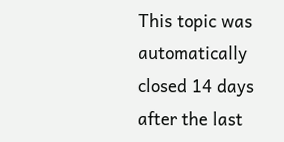This topic was automatically closed 14 days after the last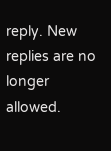reply. New replies are no longer allowed.